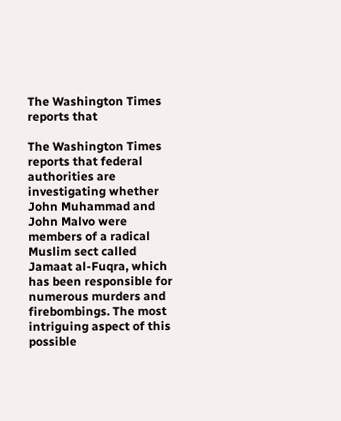The Washington Times reports that

The Washington Times reports that federal authorities are investigating whether John Muhammad and John Malvo were members of a radical Muslim sect called Jamaat al-Fuqra, which has been responsible for numerous murders and firebombings. The most intriguing aspect of this possible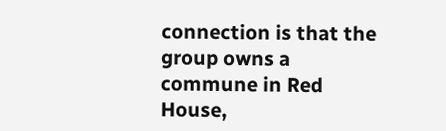connection is that the group owns a commune in Red House,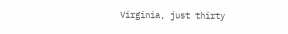Virginia, just thirty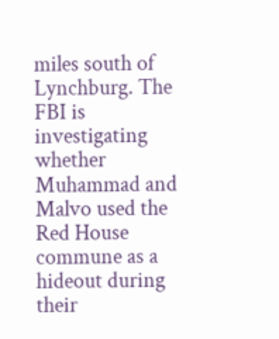miles south of Lynchburg. The FBI is investigating whether Muhammad and Malvo used the Red House commune as a hideout during their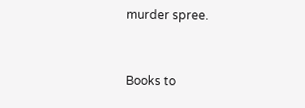murder spree.


Books to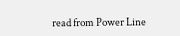read from Power Line